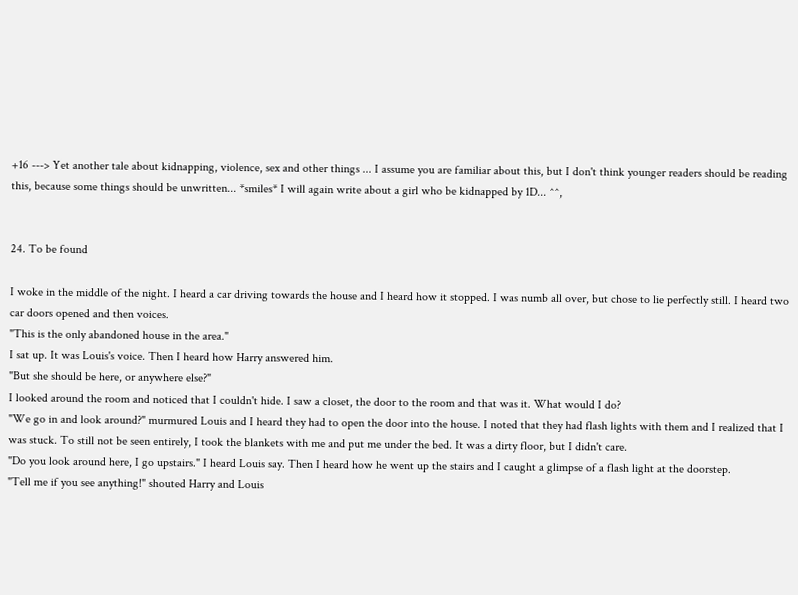+16 ---> Yet another tale about kidnapping, violence, sex and other things ... I assume you are familiar about this, but I don't think younger readers should be reading this, because some things should be unwritten... *smiles* I will again write about a girl who be kidnapped by 1D... ^^,


24. To be found

I woke in the middle of the night. I heard a car driving towards the house and I heard how it stopped. I was numb all over, but chose to lie perfectly still. I heard two car doors opened and then voices.
"This is the only abandoned house in the area."
I sat up. It was Louis's voice. Then I heard how Harry answered him.
"But she should be here, or anywhere else?"
I looked around the room and noticed that I couldn't hide. I saw a closet, the door to the room and that was it. What would I do?
"We go in and look around?" murmured Louis and I heard they had to open the door into the house. I noted that they had flash lights with them and I realized that I was stuck. To still not be seen entirely, I took the blankets with me and put me under the bed. It was a dirty floor, but I didn't care.
"Do you look around here, I go upstairs." I heard Louis say. Then I heard how he went up the stairs and I caught a glimpse of a flash light at the doorstep.
"Tell me if you see anything!" shouted Harry and Louis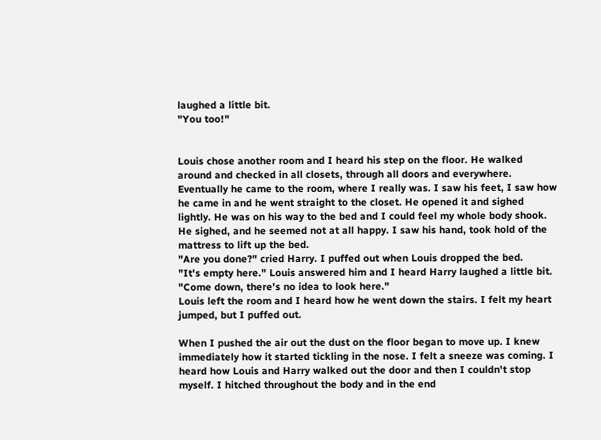laughed a little bit.
"You too!"


Louis chose another room and I heard his step on the floor. He walked around and checked in all closets, through all doors and everywhere. Eventually he came to the room, where I really was. I saw his feet, I saw how he came in and he went straight to the closet. He opened it and sighed lightly. He was on his way to the bed and I could feel my whole body shook. He sighed, and he seemed not at all happy. I saw his hand, took hold of the mattress to lift up the bed.
"Are you done?" cried Harry. I puffed out when Louis dropped the bed.
"It's empty here." Louis answered him and I heard Harry laughed a little bit.
"Come down, there's no idea to look here."
Louis left the room and I heard how he went down the stairs. I felt my heart jumped, but I puffed out.

When I pushed the air out the dust on the floor began to move up. I knew immediately how it started tickling in the nose. I felt a sneeze was coming. I heard how Louis and Harry walked out the door and then I couldn't stop myself. I hitched throughout the body and in the end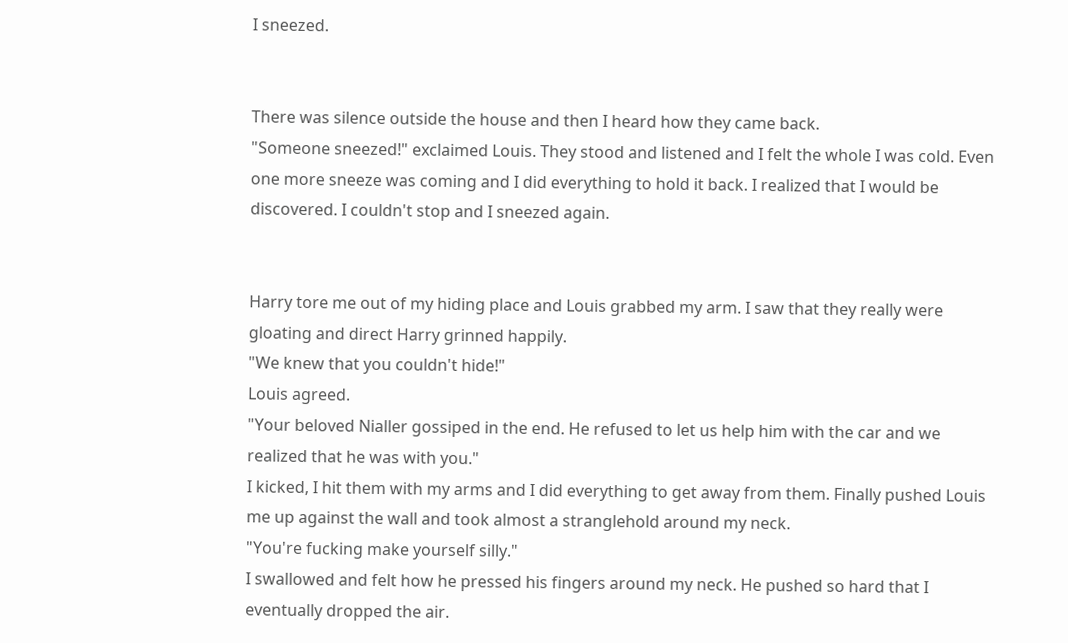I sneezed.


There was silence outside the house and then I heard how they came back.
"Someone sneezed!" exclaimed Louis. They stood and listened and I felt the whole I was cold. Even one more sneeze was coming and I did everything to hold it back. I realized that I would be discovered. I couldn't stop and I sneezed again.


Harry tore me out of my hiding place and Louis grabbed my arm. I saw that they really were gloating and direct Harry grinned happily.
"We knew that you couldn't hide!"
Louis agreed.
"Your beloved Nialler gossiped in the end. He refused to let us help him with the car and we realized that he was with you."
I kicked, I hit them with my arms and I did everything to get away from them. Finally pushed Louis me up against the wall and took almost a stranglehold around my neck.
"You're fucking make yourself silly."
I swallowed and felt how he pressed his fingers around my neck. He pushed so hard that I eventually dropped the air.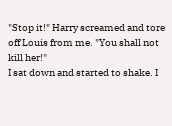"Stop it!" Harry screamed and tore off Louis from me. "You shall not kill her!"
I sat down and started to shake. I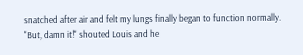snatched after air and felt my lungs finally began to function normally.
"But, damn it!" shouted Louis and he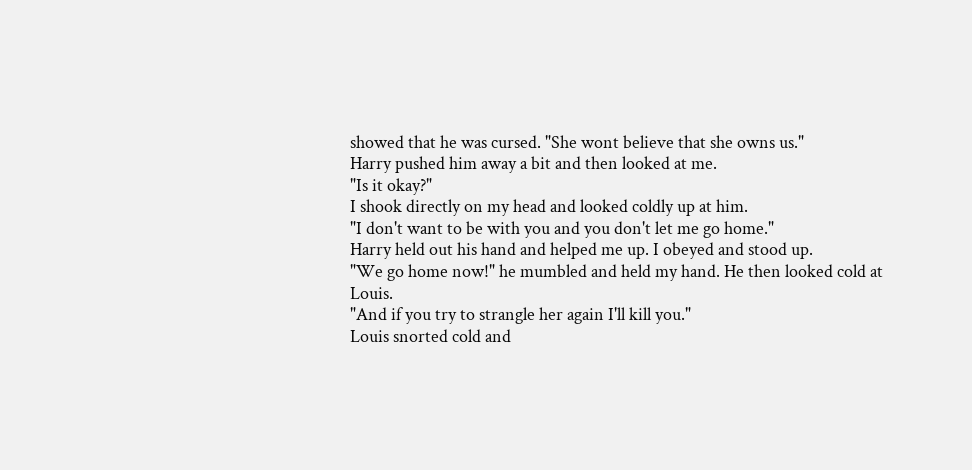showed that he was cursed. "She wont believe that she owns us."
Harry pushed him away a bit and then looked at me.
"Is it okay?"
I shook directly on my head and looked coldly up at him.
"I don't want to be with you and you don't let me go home."
Harry held out his hand and helped me up. I obeyed and stood up.
"We go home now!" he mumbled and held my hand. He then looked cold at Louis.
"And if you try to strangle her again I'll kill you."
Louis snorted cold and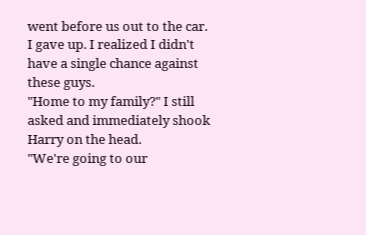went before us out to the car. I gave up. I realized I didn't have a single chance against these guys.
"Home to my family?" I still asked and immediately shook Harry on the head.
"We're going to our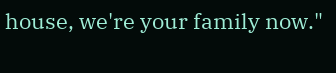house, we're your family now."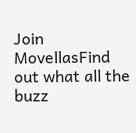Join MovellasFind out what all the buzz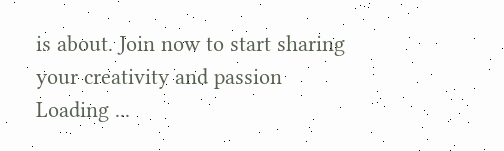is about. Join now to start sharing your creativity and passion
Loading ...